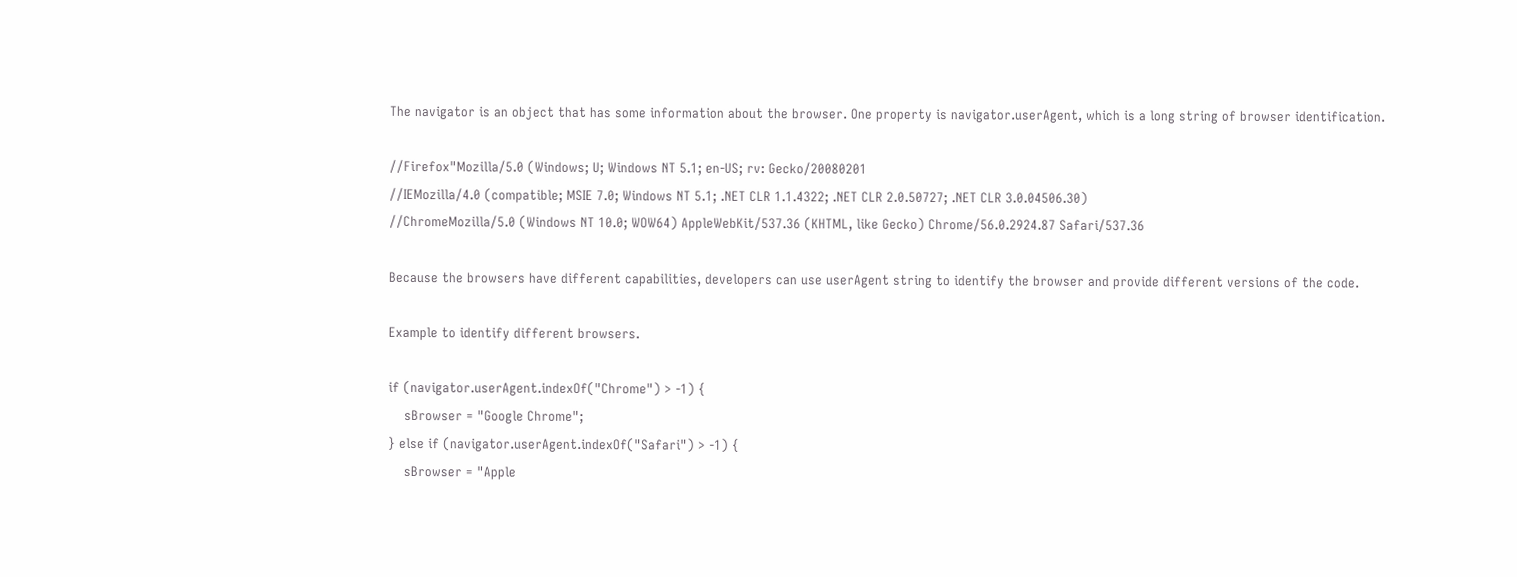The navigator is an object that has some information about the browser. One property is navigator.userAgent, which is a long string of browser identification.

//Firefox"Mozilla/5.0 (Windows; U; Windows NT 5.1; en-US; rv: Gecko/20080201
//IEMozilla/4.0 (compatible; MSIE 7.0; Windows NT 5.1; .NET CLR 1.1.4322; .NET CLR 2.0.50727; .NET CLR 3.0.04506.30)
//ChromeMozilla/5.0 (Windows NT 10.0; WOW64) AppleWebKit/537.36 (KHTML, like Gecko) Chrome/56.0.2924.87 Safari/537.36

Because the browsers have different capabilities, developers can use userAgent string to identify the browser and provide different versions of the code.

Example to identify different browsers.

if (navigator.userAgent.indexOf("Chrome") > -1) {
    sBrowser = "Google Chrome";
} else if (navigator.userAgent.indexOf("Safari") > -1) {
    sBrowser = "Apple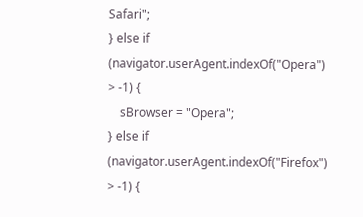Safari";
} else if (navigator.userAgent.indexOf("Opera") > -1) {
    sBrowser = "Opera";
} else if (navigator.userAgent.indexOf("Firefox") > -1) {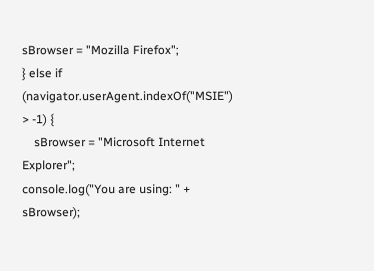sBrowser = "Mozilla Firefox";
} else if (navigator.userAgent.indexOf("MSIE") > -1) {
    sBrowser = "Microsoft Internet Explorer";
console.log("You are using: " + sBrowser);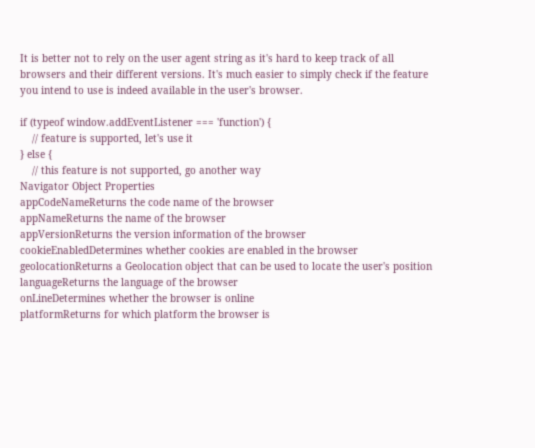It is better not to rely on the user agent string as it's hard to keep track of all browsers and their different versions. It's much easier to simply check if the feature you intend to use is indeed available in the user's browser.

if (typeof window.addEventListener === 'function') {
    // feature is supported, let's use it
} else {
    // this feature is not supported, go another way
Navigator Object Properties
appCodeNameReturns the code name of the browser
appNameReturns the name of the browser
appVersionReturns the version information of the browser
cookieEnabledDetermines whether cookies are enabled in the browser
geolocationReturns a Geolocation object that can be used to locate the user's position
languageReturns the language of the browser
onLineDetermines whether the browser is online
platformReturns for which platform the browser is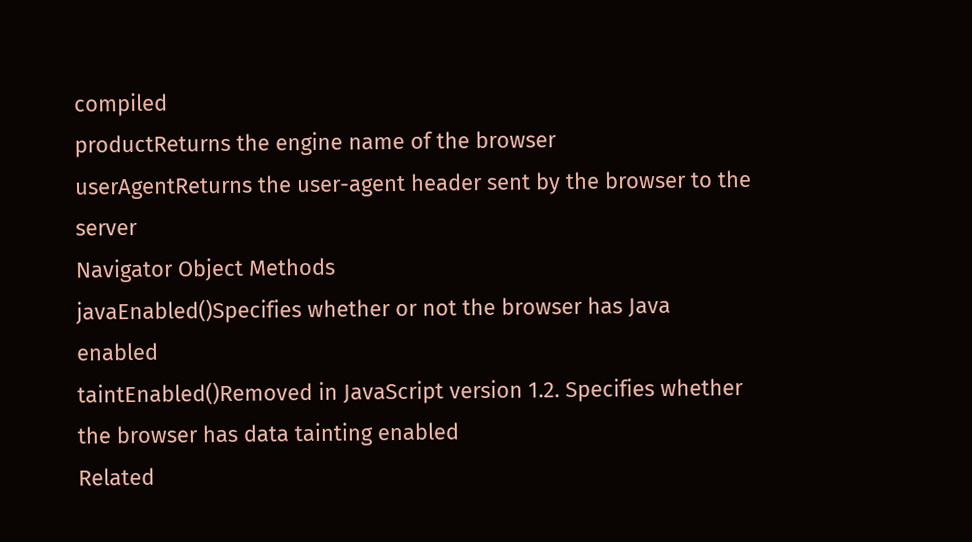compiled
productReturns the engine name of the browser
userAgentReturns the user-agent header sent by the browser to the server
Navigator Object Methods
javaEnabled()Specifies whether or not the browser has Java enabled
taintEnabled()Removed in JavaScript version 1.2. Specifies whether the browser has data tainting enabled
Related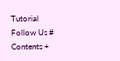Tutorial
Follow Us #
Contents +